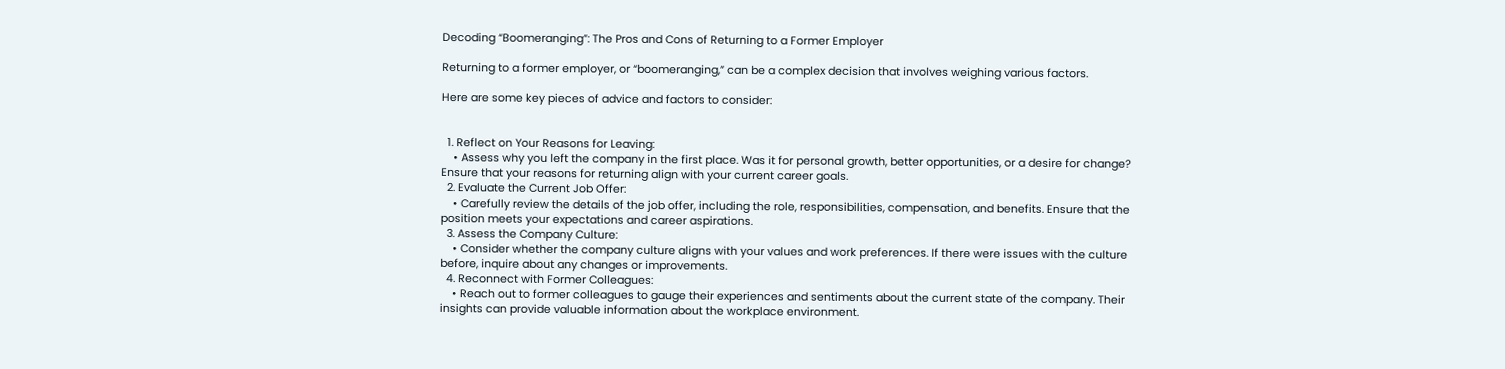Decoding “Boomeranging”: The Pros and Cons of Returning to a Former Employer

Returning to a former employer, or “boomeranging,” can be a complex decision that involves weighing various factors.

Here are some key pieces of advice and factors to consider:


  1. Reflect on Your Reasons for Leaving:
    • Assess why you left the company in the first place. Was it for personal growth, better opportunities, or a desire for change? Ensure that your reasons for returning align with your current career goals.
  2. Evaluate the Current Job Offer:
    • Carefully review the details of the job offer, including the role, responsibilities, compensation, and benefits. Ensure that the position meets your expectations and career aspirations.
  3. Assess the Company Culture:
    • Consider whether the company culture aligns with your values and work preferences. If there were issues with the culture before, inquire about any changes or improvements.
  4. Reconnect with Former Colleagues:
    • Reach out to former colleagues to gauge their experiences and sentiments about the current state of the company. Their insights can provide valuable information about the workplace environment.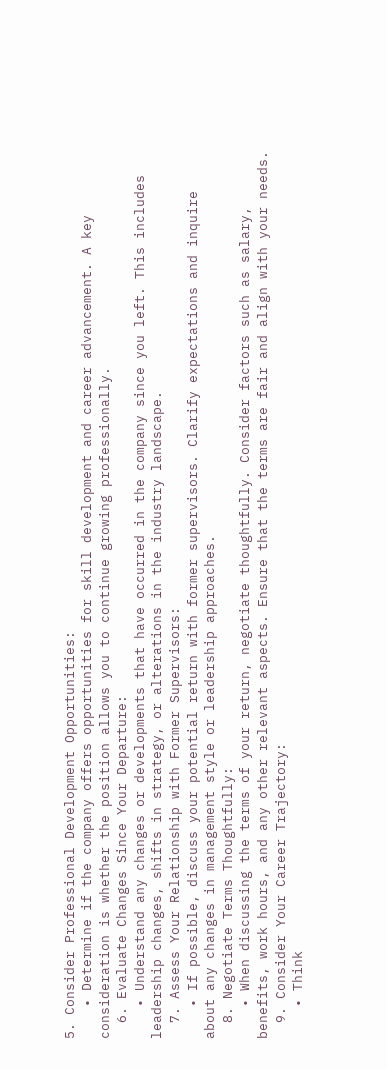5. Consider Professional Development Opportunities:
    • Determine if the company offers opportunities for skill development and career advancement. A key consideration is whether the position allows you to continue growing professionally.
  6. Evaluate Changes Since Your Departure:
    • Understand any changes or developments that have occurred in the company since you left. This includes leadership changes, shifts in strategy, or alterations in the industry landscape.
  7. Assess Your Relationship with Former Supervisors:
    • If possible, discuss your potential return with former supervisors. Clarify expectations and inquire about any changes in management style or leadership approaches.
  8. Negotiate Terms Thoughtfully:
    • When discussing the terms of your return, negotiate thoughtfully. Consider factors such as salary, benefits, work hours, and any other relevant aspects. Ensure that the terms are fair and align with your needs.
  9. Consider Your Career Trajectory:
    • Think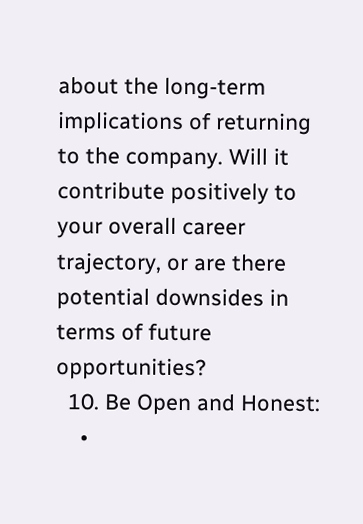about the long-term implications of returning to the company. Will it contribute positively to your overall career trajectory, or are there potential downsides in terms of future opportunities?
  10. Be Open and Honest:
    •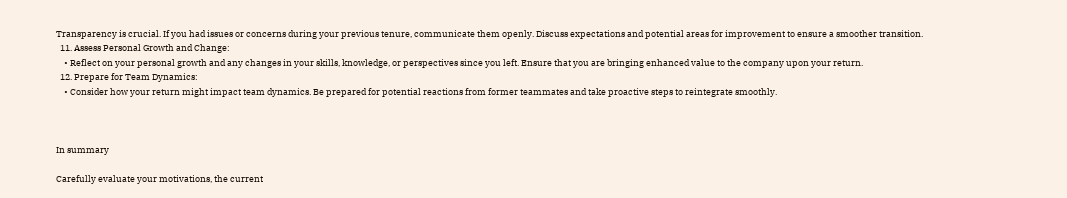Transparency is crucial. If you had issues or concerns during your previous tenure, communicate them openly. Discuss expectations and potential areas for improvement to ensure a smoother transition.
  11. Assess Personal Growth and Change:
    • Reflect on your personal growth and any changes in your skills, knowledge, or perspectives since you left. Ensure that you are bringing enhanced value to the company upon your return.
  12. Prepare for Team Dynamics:
    • Consider how your return might impact team dynamics. Be prepared for potential reactions from former teammates and take proactive steps to reintegrate smoothly.



In summary

Carefully evaluate your motivations, the current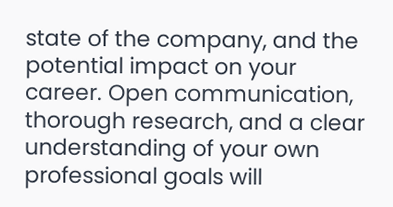state of the company, and the potential impact on your career. Open communication, thorough research, and a clear understanding of your own professional goals will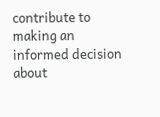contribute to making an informed decision about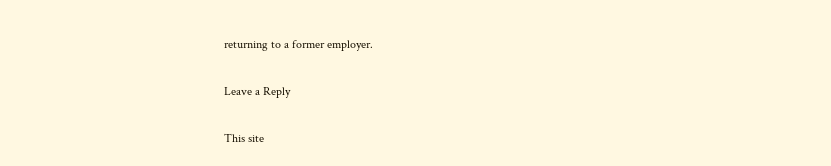returning to a former employer.

Leave a Reply

This site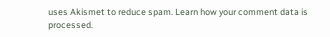uses Akismet to reduce spam. Learn how your comment data is processed.